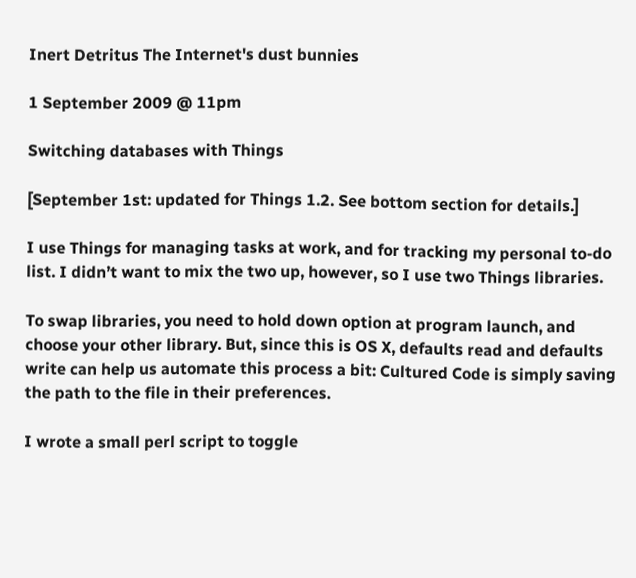Inert Detritus The Internet's dust bunnies

1 September 2009 @ 11pm

Switching databases with Things

[September 1st: updated for Things 1.2. See bottom section for details.]

I use Things for managing tasks at work, and for tracking my personal to-do list. I didn’t want to mix the two up, however, so I use two Things libraries.

To swap libraries, you need to hold down option at program launch, and choose your other library. But, since this is OS X, defaults read and defaults write can help us automate this process a bit: Cultured Code is simply saving the path to the file in their preferences.

I wrote a small perl script to toggle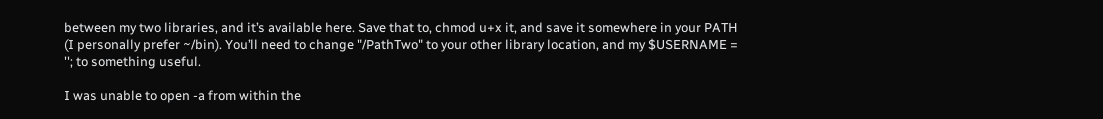between my two libraries, and it’s available here. Save that to, chmod u+x it, and save it somewhere in your PATH (I personally prefer ~/bin). You’ll need to change "/PathTwo" to your other library location, and my $USERNAME = ''; to something useful.

I was unable to open -a from within the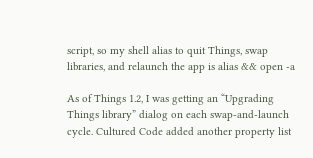script, so my shell alias to quit Things, swap libraries, and relaunch the app is alias && open -a

As of Things 1.2, I was getting an “Upgrading Things library” dialog on each swap-and-launch cycle. Cultured Code added another property list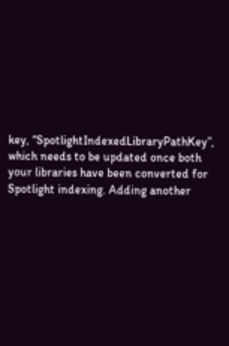key, “SpotlightIndexedLibraryPathKey”, which needs to be updated once both your libraries have been converted for Spotlight indexing. Adding another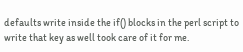defaults write inside the if() blocks in the perl script to write that key as well took care of it for me.